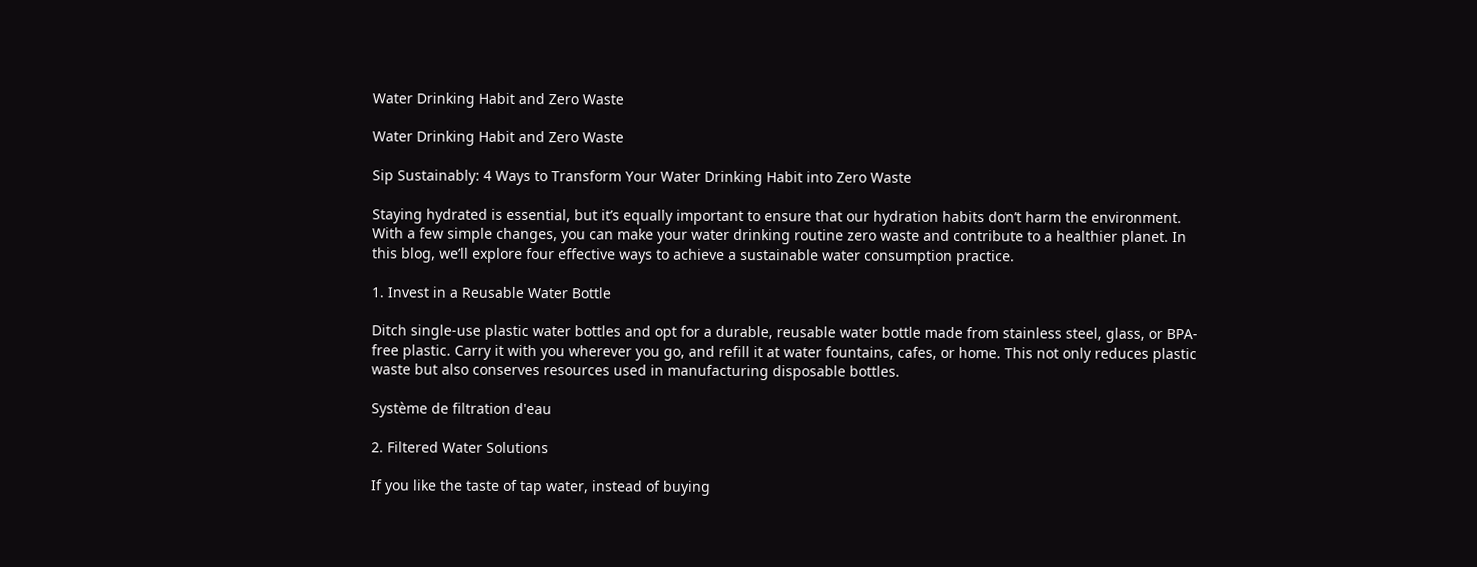Water Drinking Habit and Zero Waste

Water Drinking Habit and Zero Waste

Sip Sustainably: 4 Ways to Transform Your Water Drinking Habit into Zero Waste

Staying hydrated is essential, but it’s equally important to ensure that our hydration habits don’t harm the environment. With a few simple changes, you can make your water drinking routine zero waste and contribute to a healthier planet. In this blog, we’ll explore four effective ways to achieve a sustainable water consumption practice.

1. Invest in a Reusable Water Bottle

Ditch single-use plastic water bottles and opt for a durable, reusable water bottle made from stainless steel, glass, or BPA-free plastic. Carry it with you wherever you go, and refill it at water fountains, cafes, or home. This not only reduces plastic waste but also conserves resources used in manufacturing disposable bottles.

Système de filtration d'eau

2. Filtered Water Solutions

If you like the taste of tap water, instead of buying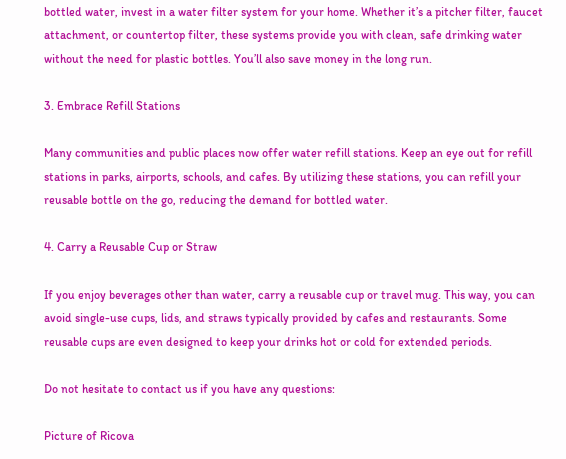bottled water, invest in a water filter system for your home. Whether it’s a pitcher filter, faucet attachment, or countertop filter, these systems provide you with clean, safe drinking water without the need for plastic bottles. You’ll also save money in the long run.

3. Embrace Refill Stations

Many communities and public places now offer water refill stations. Keep an eye out for refill stations in parks, airports, schools, and cafes. By utilizing these stations, you can refill your reusable bottle on the go, reducing the demand for bottled water.

4. Carry a Reusable Cup or Straw

If you enjoy beverages other than water, carry a reusable cup or travel mug. This way, you can avoid single-use cups, lids, and straws typically provided by cafes and restaurants. Some reusable cups are even designed to keep your drinks hot or cold for extended periods.

Do not hesitate to contact us if you have any questions:

Picture of Ricova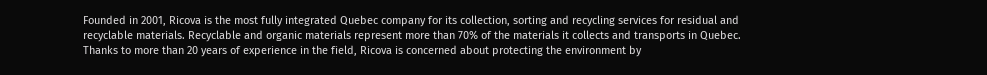Founded in 2001, Ricova is the most fully integrated Quebec company for its collection, sorting and recycling services for residual and recyclable materials. Recyclable and organic materials represent more than 70% of the materials it collects and transports in Quebec. Thanks to more than 20 years of experience in the field, Ricova is concerned about protecting the environment by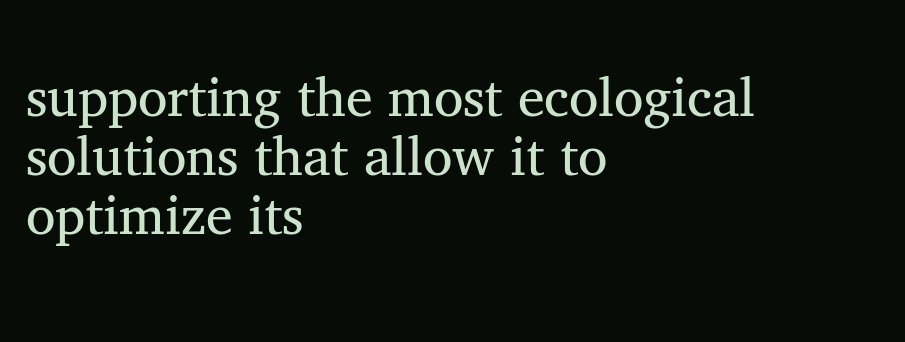supporting the most ecological solutions that allow it to optimize its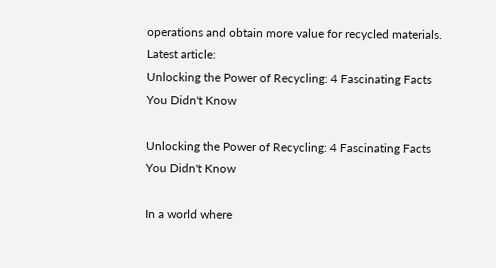operations and obtain more value for recycled materials.
Latest article:
Unlocking the Power of Recycling: 4 Fascinating Facts You Didn't Know

Unlocking the Power of Recycling: 4 Fascinating Facts You Didn't Know

In a world where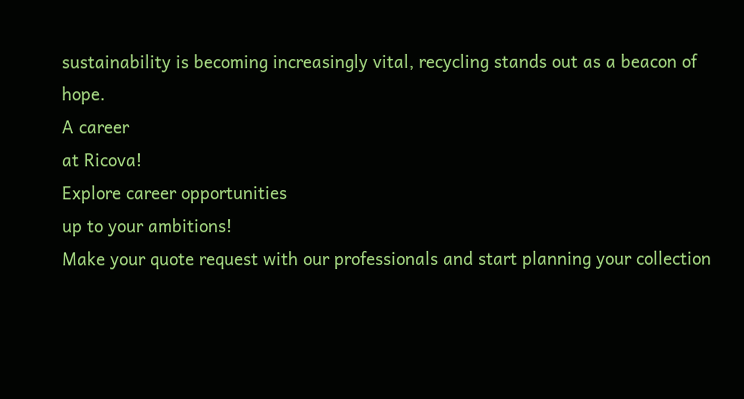sustainability is becoming increasingly vital, recycling stands out as a beacon of hope.
A career
at Ricova!
Explore career opportunities
up to your ambitions!
Make your quote request with our professionals and start planning your collection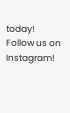today!
Follow us on Instagram!